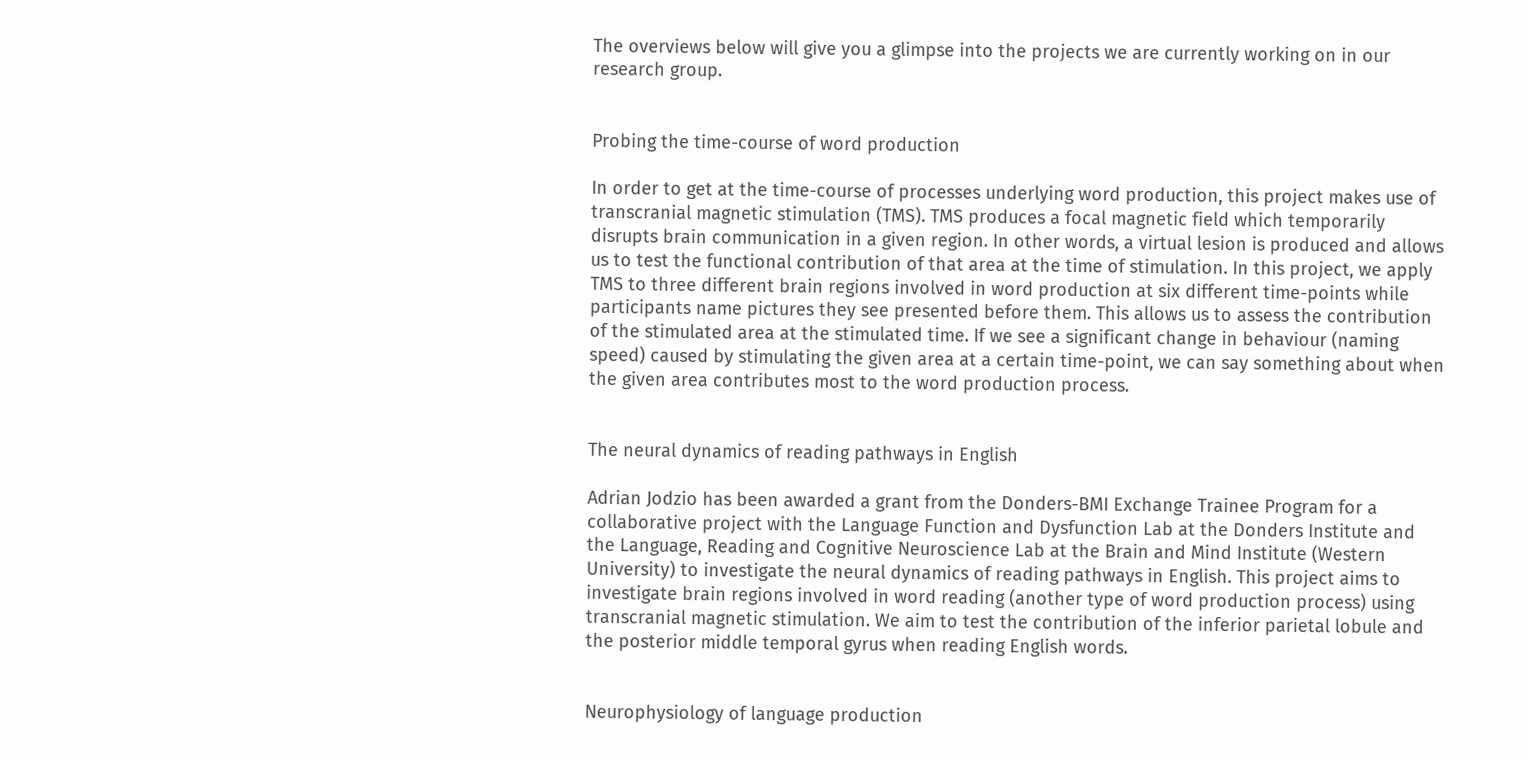The overviews below will give you a glimpse into the projects we are currently working on in our research group.


Probing the time-course of word production

In order to get at the time-course of processes underlying word production, this project makes use of transcranial magnetic stimulation (TMS). TMS produces a focal magnetic field which temporarily disrupts brain communication in a given region. In other words, a virtual lesion is produced and allows us to test the functional contribution of that area at the time of stimulation. In this project, we apply TMS to three different brain regions involved in word production at six different time-points while participants name pictures they see presented before them. This allows us to assess the contribution of the stimulated area at the stimulated time. If we see a significant change in behaviour (naming speed) caused by stimulating the given area at a certain time-point, we can say something about when the given area contributes most to the word production process.


The neural dynamics of reading pathways in English

Adrian Jodzio has been awarded a grant from the Donders-BMI Exchange Trainee Program for a collaborative project with the Language Function and Dysfunction Lab at the Donders Institute and the Language, Reading and Cognitive Neuroscience Lab at the Brain and Mind Institute (Western University) to investigate the neural dynamics of reading pathways in English. This project aims to investigate brain regions involved in word reading (another type of word production process) using transcranial magnetic stimulation. We aim to test the contribution of the inferior parietal lobule and the posterior middle temporal gyrus when reading English words.


Neurophysiology of language production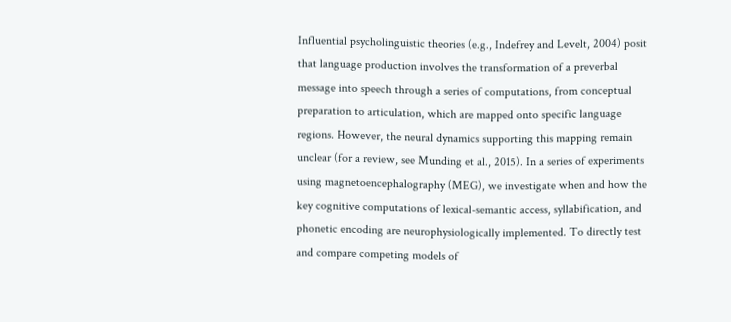Influential psycholinguistic theories (e.g., Indefrey and Levelt, 2004) posit that language production involves the transformation of a preverbal message into speech through a series of computations, from conceptual preparation to articulation, which are mapped onto specific language regions. However, the neural dynamics supporting this mapping remain unclear (for a review, see Munding et al., 2015). In a series of experiments using magnetoencephalography (MEG), we investigate when and how the key cognitive computations of lexical-semantic access, syllabification, and phonetic encoding are neurophysiologically implemented. To directly test and compare competing models of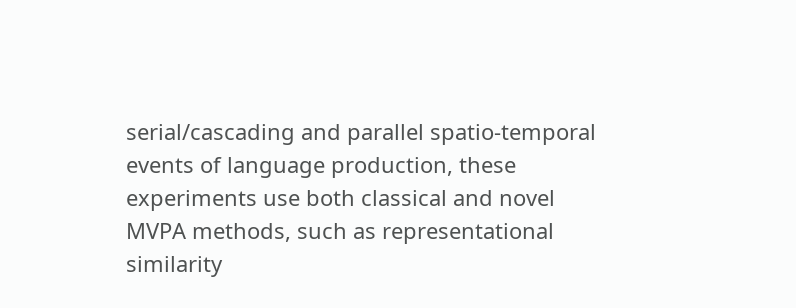serial/cascading and parallel spatio-temporal events of language production, these experiments use both classical and novel MVPA methods, such as representational similarity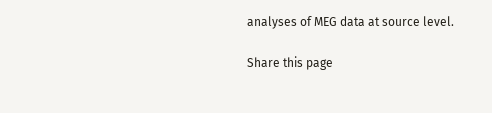analyses of MEG data at source level.

Share this page